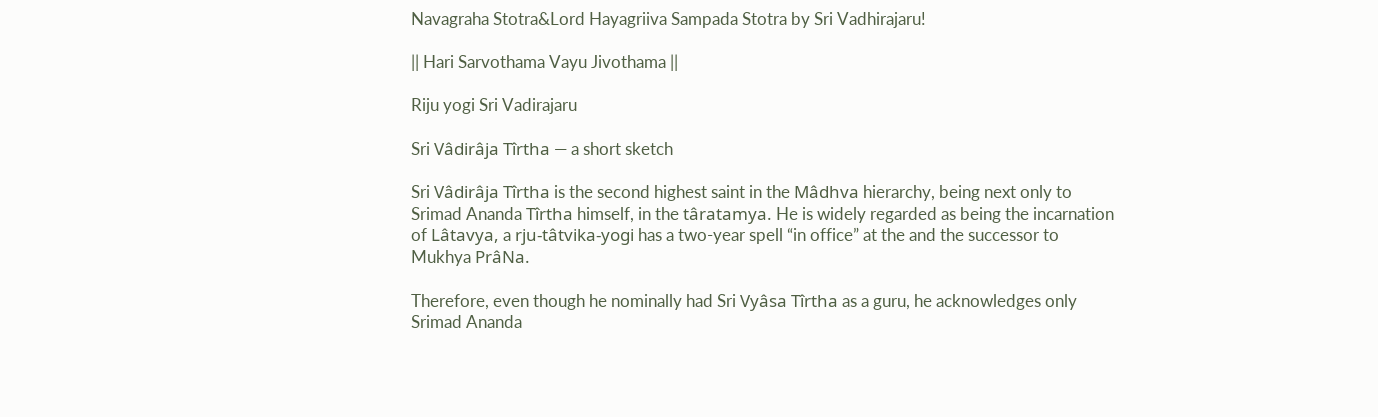Navagraha Stotra&Lord Hayagriiva Sampada Stotra by Sri Vadhirajaru!

|| Hari Sarvothama Vayu Jivothama ||

Riju yogi Sri Vadirajaru

Sri Vâdirâja Tîrtha — a short sketch

Sri Vâdirâja Tîrtha is the second highest saint in the Mâdhva hierarchy, being next only to Srimad Ananda Tîrtha himself, in the târatamya. He is widely regarded as being the incarnation of Lâtavya, a rju-tâtvika-yogi has a two-year spell “in office” at the and the successor to Mukhya PrâNa.

Therefore, even though he nominally had Sri Vyâsa Tîrtha as a guru, he acknowledges only Srimad Ananda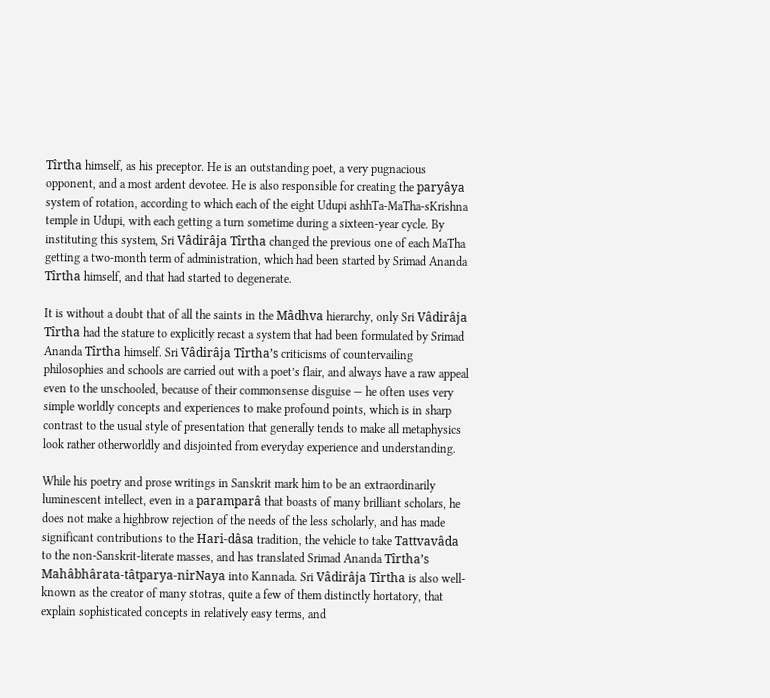Tîrtha himself, as his preceptor. He is an outstanding poet, a very pugnacious opponent, and a most ardent devotee. He is also responsible for creating the paryâya system of rotation, according to which each of the eight Udupi ashhTa-MaTha-sKrishna temple in Udupi, with each getting a turn sometime during a sixteen-year cycle. By instituting this system, Sri Vâdirâja Tîrtha changed the previous one of each MaTha getting a two-month term of administration, which had been started by Srimad Ananda Tîrtha himself, and that had started to degenerate.

It is without a doubt that of all the saints in the Mâdhva hierarchy, only Sri Vâdirâja Tîrtha had the stature to explicitly recast a system that had been formulated by Srimad Ananda Tîrtha himself. Sri Vâdirâja Tîrtha’s criticisms of countervailing philosophies and schools are carried out with a poet’s flair, and always have a raw appeal even to the unschooled, because of their commonsense disguise — he often uses very simple worldly concepts and experiences to make profound points, which is in sharp contrast to the usual style of presentation that generally tends to make all metaphysics look rather otherworldly and disjointed from everyday experience and understanding.

While his poetry and prose writings in Sanskrit mark him to be an extraordinarily luminescent intellect, even in a paramparâ that boasts of many brilliant scholars, he does not make a highbrow rejection of the needs of the less scholarly, and has made significant contributions to the Hari-dâsa tradition, the vehicle to take Tattvavâda to the non-Sanskrit-literate masses, and has translated Srimad Ananda Tîrtha’s Mahâbhârata-tâtparya-nirNaya into Kannada. Sri Vâdirâja Tîrtha is also well-known as the creator of many stotras, quite a few of them distinctly hortatory, that explain sophisticated concepts in relatively easy terms, and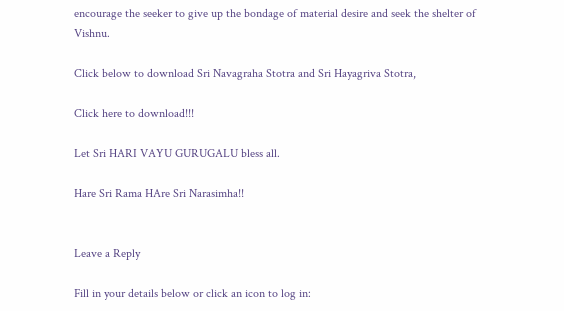encourage the seeker to give up the bondage of material desire and seek the shelter of Vishnu.

Click below to download Sri Navagraha Stotra and Sri Hayagriva Stotra,

Click here to download!!!

Let Sri HARI VAYU GURUGALU bless all.

Hare Sri Rama HAre Sri Narasimha!!


Leave a Reply

Fill in your details below or click an icon to log in: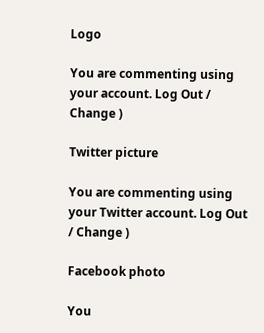Logo

You are commenting using your account. Log Out / Change )

Twitter picture

You are commenting using your Twitter account. Log Out / Change )

Facebook photo

You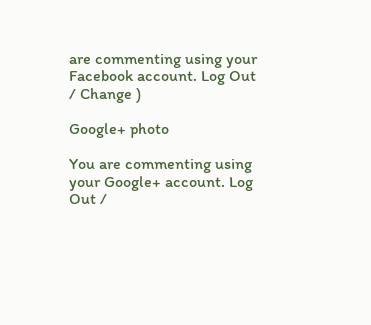are commenting using your Facebook account. Log Out / Change )

Google+ photo

You are commenting using your Google+ account. Log Out /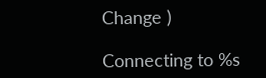Change )

Connecting to %s